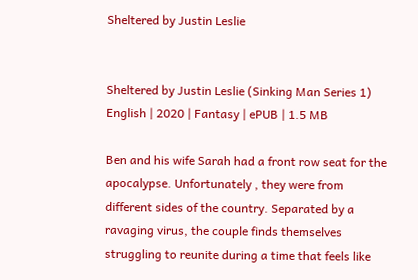Sheltered by Justin Leslie


Sheltered by Justin Leslie (Sinking Man Series 1)
English | 2020 | Fantasy | ePUB | 1.5 MB

Ben and his wife Sarah had a front row seat for the apocalypse. Unfortunately , they were from different sides of the country. Separated by a ravaging virus, the couple finds themselves struggling to reunite during a time that feels like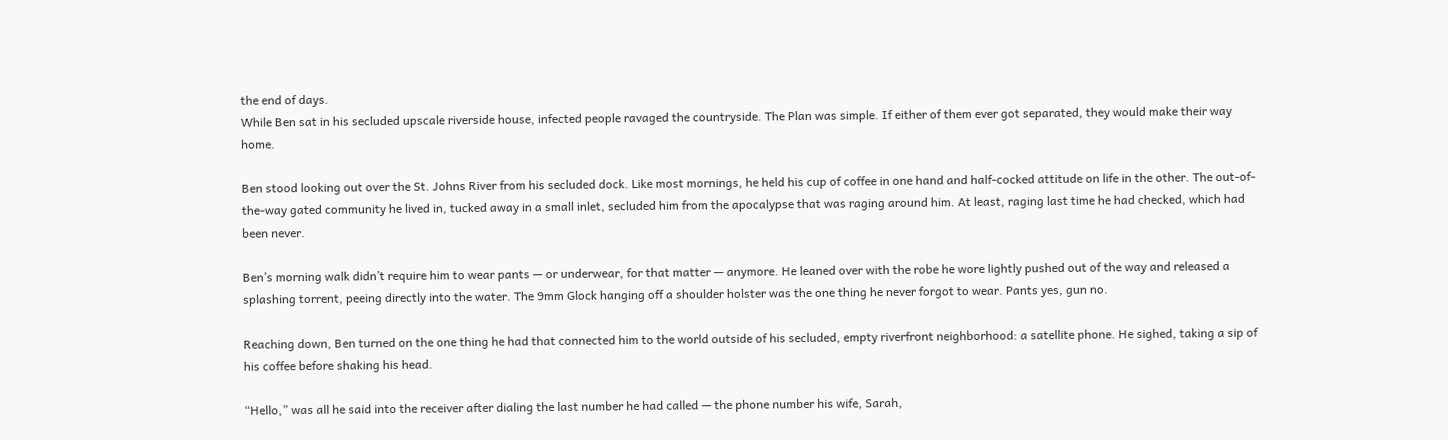the end of days.
While Ben sat in his secluded upscale riverside house, infected people ravaged the countryside. The Plan was simple. If either of them ever got separated, they would make their way home.

Ben stood looking out over the St. Johns River from his secluded dock. Like most mornings, he held his cup of coffee in one hand and half-cocked attitude on life in the other. The out-of-the-way gated community he lived in, tucked away in a small inlet, secluded him from the apocalypse that was raging around him. At least, raging last time he had checked, which had been never.

Ben’s morning walk didn’t require him to wear pants — or underwear, for that matter — anymore. He leaned over with the robe he wore lightly pushed out of the way and released a splashing torrent, peeing directly into the water. The 9mm Glock hanging off a shoulder holster was the one thing he never forgot to wear. Pants yes, gun no.

Reaching down, Ben turned on the one thing he had that connected him to the world outside of his secluded, empty riverfront neighborhood: a satellite phone. He sighed, taking a sip of his coffee before shaking his head.

“Hello,” was all he said into the receiver after dialing the last number he had called — the phone number his wife, Sarah,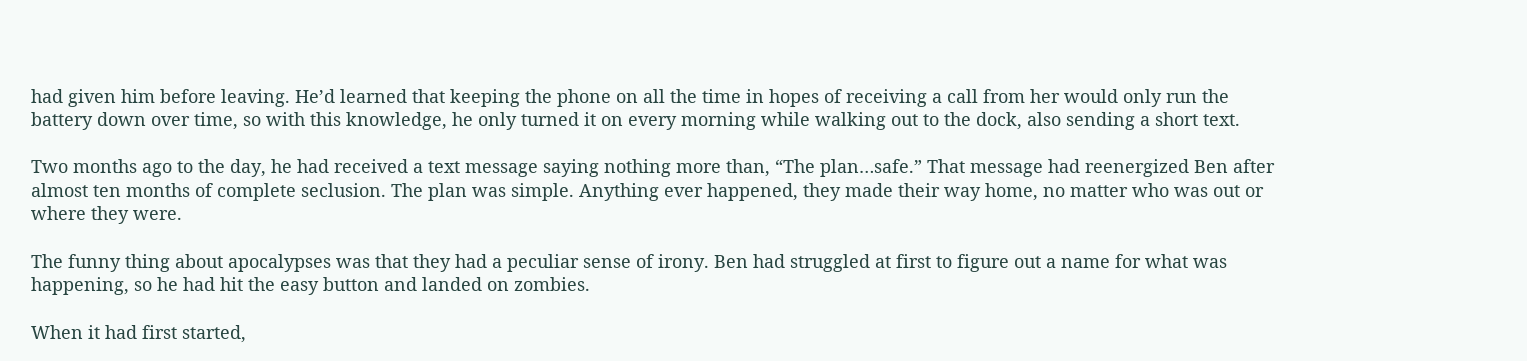had given him before leaving. He’d learned that keeping the phone on all the time in hopes of receiving a call from her would only run the battery down over time, so with this knowledge, he only turned it on every morning while walking out to the dock, also sending a short text.

Two months ago to the day, he had received a text message saying nothing more than, “The plan…safe.” That message had reenergized Ben after almost ten months of complete seclusion. The plan was simple. Anything ever happened, they made their way home, no matter who was out or where they were.

The funny thing about apocalypses was that they had a peculiar sense of irony. Ben had struggled at first to figure out a name for what was happening, so he had hit the easy button and landed on zombies.

When it had first started,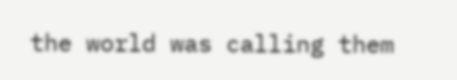the world was calling them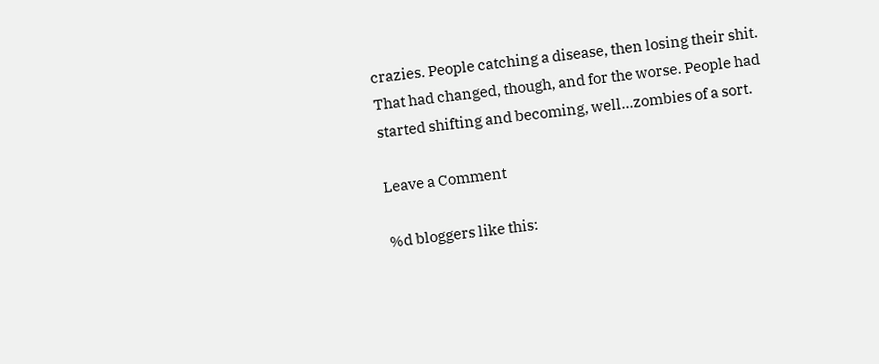crazies. People catching a disease, then losing their shit. That had changed, though, and for the worse. People had started shifting and becoming, well…zombies of a sort.

Leave a Comment

%d bloggers like this: